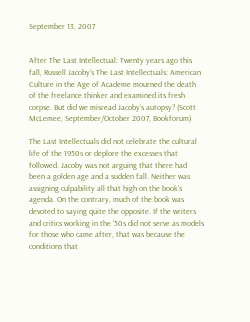September 13, 2007


After The Last Intellectual: Twenty years ago this fall, Russell Jacoby’s The Last Intellectuals: American Culture in the Age of Academe mourned the death of the freelance thinker and examined its fresh corpse. But did we misread Jacoby’s autopsy? (Scott McLemee, September/October 2007, Bookforum)

The Last Intellectuals did not celebrate the cultural life of the 1950s or deplore the excesses that followed. Jacoby was not arguing that there had been a golden age and a sudden fall. Neither was assigning culpability all that high on the book’s agenda. On the contrary, much of the book was devoted to saying quite the opposite. If the writers and critics working in the ’50s did not serve as models for those who came after, that was because the conditions that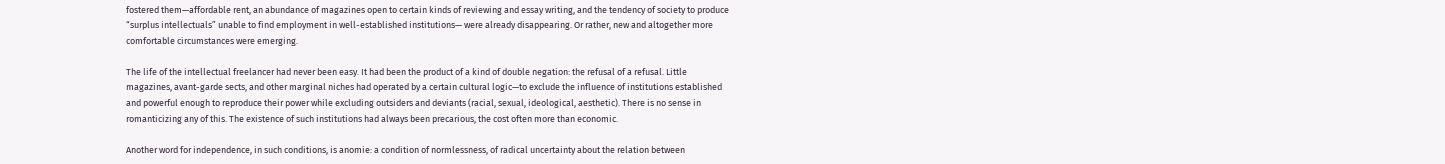fostered them—affordable rent, an abundance of magazines open to certain kinds of reviewing and essay writing, and the tendency of society to produce “surplus intellectuals” unable to find employment in well-established institutions— were already disappearing. Or rather, new and altogether more comfortable circumstances were emerging.

The life of the intellectual freelancer had never been easy. It had been the product of a kind of double negation: the refusal of a refusal. Little magazines, avant-garde sects, and other marginal niches had operated by a certain cultural logic—to exclude the influence of institutions established and powerful enough to reproduce their power while excluding outsiders and deviants (racial, sexual, ideological, aesthetic). There is no sense in romanticizing any of this. The existence of such institutions had always been precarious, the cost often more than economic.

Another word for independence, in such conditions, is anomie: a condition of normlessness, of radical uncertainty about the relation between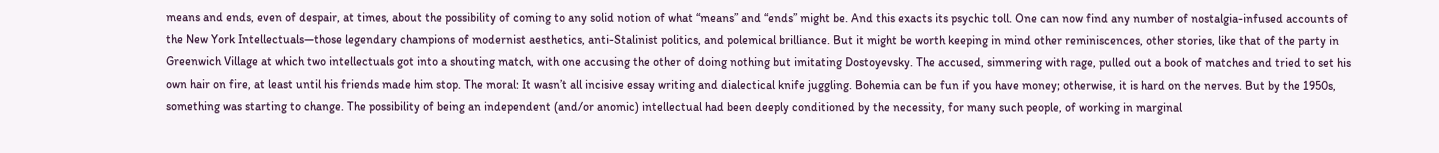means and ends, even of despair, at times, about the possibility of coming to any solid notion of what “means” and “ends” might be. And this exacts its psychic toll. One can now find any number of nostalgia-infused accounts of the New York Intellectuals—those legendary champions of modernist aesthetics, anti-Stalinist politics, and polemical brilliance. But it might be worth keeping in mind other reminiscences, other stories, like that of the party in Greenwich Village at which two intellectuals got into a shouting match, with one accusing the other of doing nothing but imitating Dostoyevsky. The accused, simmering with rage, pulled out a book of matches and tried to set his own hair on fire, at least until his friends made him stop. The moral: It wasn’t all incisive essay writing and dialectical knife juggling. Bohemia can be fun if you have money; otherwise, it is hard on the nerves. But by the 1950s, something was starting to change. The possibility of being an independent (and/or anomic) intellectual had been deeply conditioned by the necessity, for many such people, of working in marginal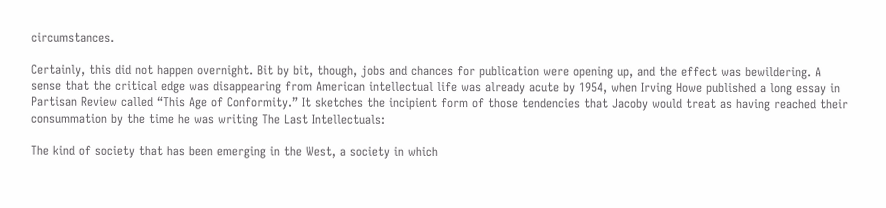circumstances.

Certainly, this did not happen overnight. Bit by bit, though, jobs and chances for publication were opening up, and the effect was bewildering. A sense that the critical edge was disappearing from American intellectual life was already acute by 1954, when Irving Howe published a long essay in Partisan Review called “This Age of Conformity.” It sketches the incipient form of those tendencies that Jacoby would treat as having reached their consummation by the time he was writing The Last Intellectuals:

The kind of society that has been emerging in the West, a society in which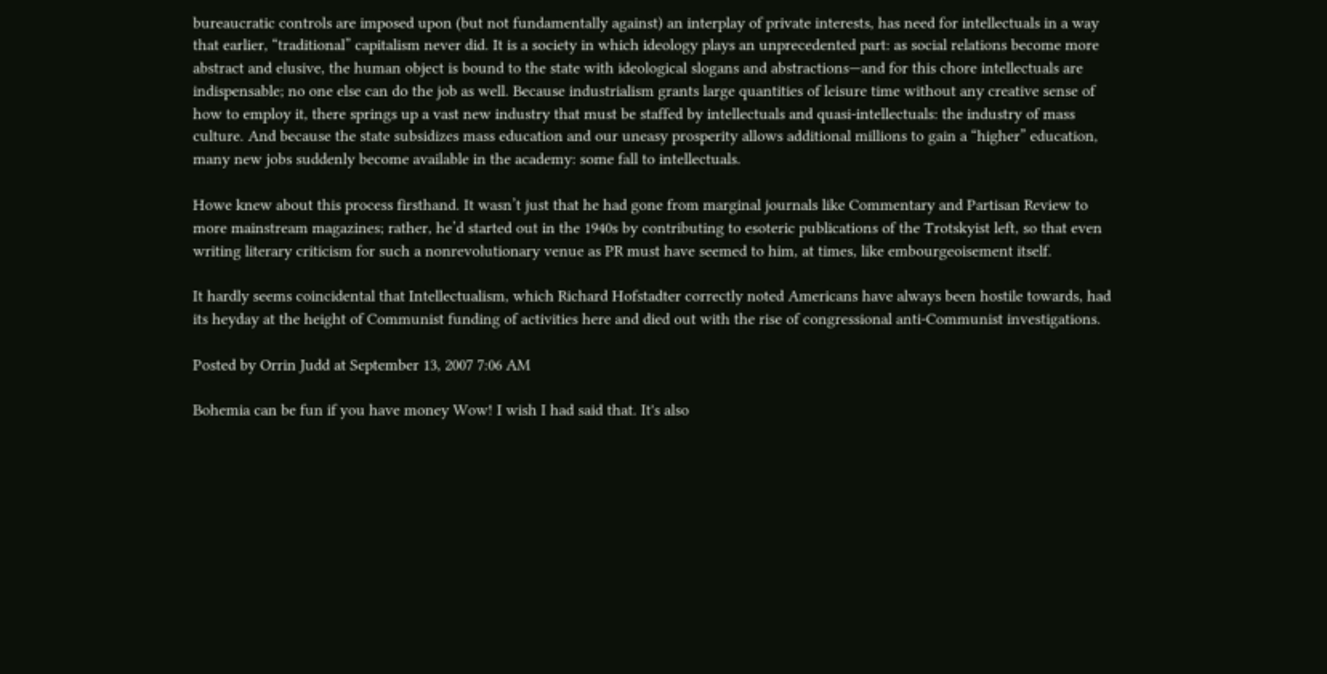bureaucratic controls are imposed upon (but not fundamentally against) an interplay of private interests, has need for intellectuals in a way that earlier, “traditional” capitalism never did. It is a society in which ideology plays an unprecedented part: as social relations become more abstract and elusive, the human object is bound to the state with ideological slogans and abstractions—and for this chore intellectuals are indispensable; no one else can do the job as well. Because industrialism grants large quantities of leisure time without any creative sense of how to employ it, there springs up a vast new industry that must be staffed by intellectuals and quasi-intellectuals: the industry of mass culture. And because the state subsidizes mass education and our uneasy prosperity allows additional millions to gain a “higher” education, many new jobs suddenly become available in the academy: some fall to intellectuals.

Howe knew about this process firsthand. It wasn’t just that he had gone from marginal journals like Commentary and Partisan Review to more mainstream magazines; rather, he’d started out in the 1940s by contributing to esoteric publications of the Trotskyist left, so that even writing literary criticism for such a nonrevolutionary venue as PR must have seemed to him, at times, like embourgeoisement itself.

It hardly seems coincidental that Intellectualism, which Richard Hofstadter correctly noted Americans have always been hostile towards, had its heyday at the height of Communist funding of activities here and died out with the rise of congressional anti-Communist investigations.

Posted by Orrin Judd at September 13, 2007 7:06 AM

Bohemia can be fun if you have money Wow! I wish I had said that. It's also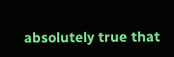absolutely true that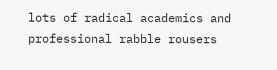lots of radical academics and professional rabble rousers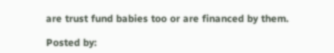are trust fund babies too or are financed by them.

Posted by: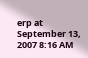erp at September 13, 2007 8:16 AM